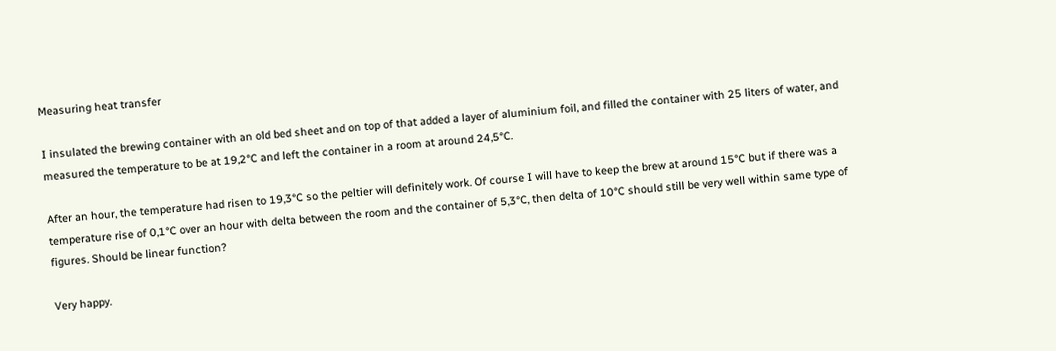Measuring heat transfer

I insulated the brewing container with an old bed sheet and on top of that added a layer of aluminium foil, and filled the container with 25 liters of water, and measured the temperature to be at 19,2°C and left the container in a room at around 24,5°C.

After an hour, the temperature had risen to 19,3°C so the peltier will definitely work. Of course I will have to keep the brew at around 15°C but if there was a temperature rise of 0,1°C over an hour with delta between the room and the container of 5,3°C, then delta of 10°C should still be very well within same type of figures. Should be linear function?

Very happy.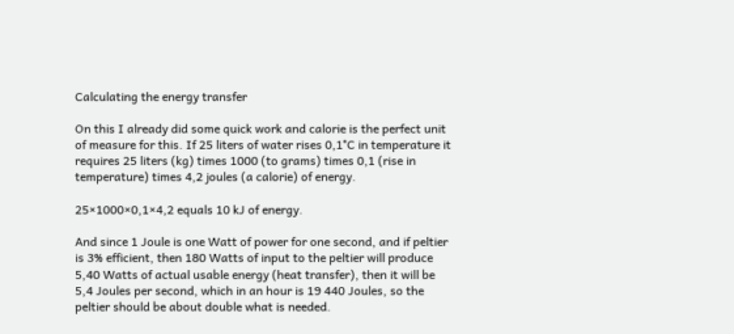Calculating the energy transfer

On this I already did some quick work and calorie is the perfect unit of measure for this. If 25 liters of water rises 0,1°C in temperature it requires 25 liters (kg) times 1000 (to grams) times 0,1 (rise in temperature) times 4,2 joules (a calorie) of energy.

25×1000×0,1×4,2 equals 10 kJ of energy.

And since 1 Joule is one Watt of power for one second, and if peltier is 3% efficient, then 180 Watts of input to the peltier will produce 5,40 Watts of actual usable energy (heat transfer), then it will be 5,4 Joules per second, which in an hour is 19 440 Joules, so the peltier should be about double what is needed.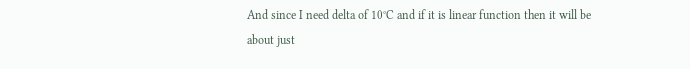And since I need delta of 10°C and if it is linear function then it will be about just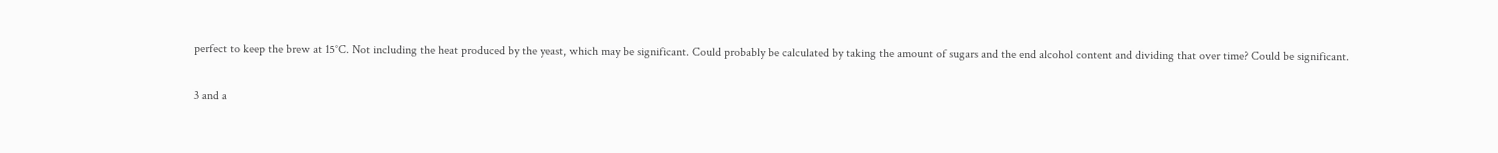perfect to keep the brew at 15°C. Not including the heat produced by the yeast, which may be significant. Could probably be calculated by taking the amount of sugars and the end alcohol content and dividing that over time? Could be significant.

3 and a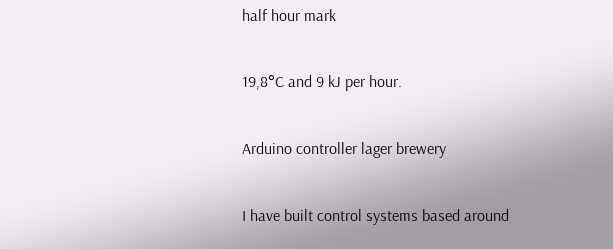half hour mark

19,8°C and 9 kJ per hour.

Arduino controller lager brewery

I have built control systems based around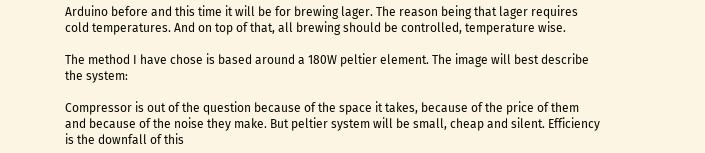Arduino before and this time it will be for brewing lager. The reason being that lager requires cold temperatures. And on top of that, all brewing should be controlled, temperature wise.

The method I have chose is based around a 180W peltier element. The image will best describe the system:

Compressor is out of the question because of the space it takes, because of the price of them and because of the noise they make. But peltier system will be small, cheap and silent. Efficiency is the downfall of this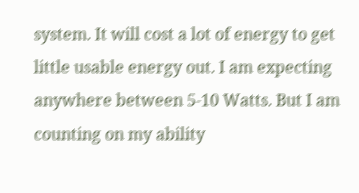system. It will cost a lot of energy to get little usable energy out. I am expecting anywhere between 5-10 Watts. But I am counting on my ability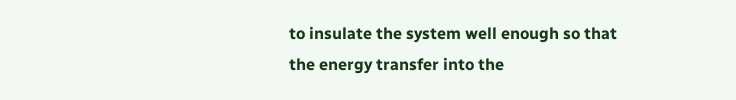to insulate the system well enough so that the energy transfer into the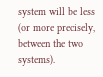system will be less (or more precisely, between the two systems).